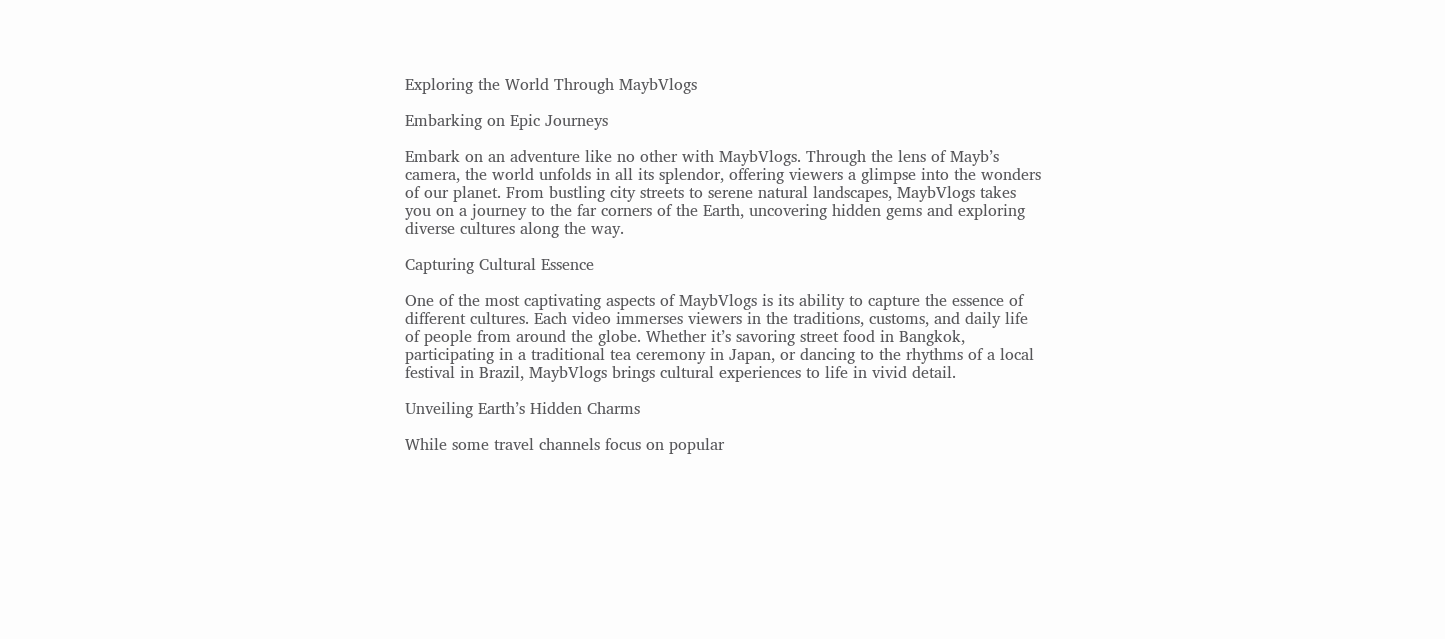Exploring the World Through MaybVlogs

Embarking on Epic Journeys

Embark on an adventure like no other with MaybVlogs. Through the lens of Mayb’s camera, the world unfolds in all its splendor, offering viewers a glimpse into the wonders of our planet. From bustling city streets to serene natural landscapes, MaybVlogs takes you on a journey to the far corners of the Earth, uncovering hidden gems and exploring diverse cultures along the way.

Capturing Cultural Essence

One of the most captivating aspects of MaybVlogs is its ability to capture the essence of different cultures. Each video immerses viewers in the traditions, customs, and daily life of people from around the globe. Whether it’s savoring street food in Bangkok, participating in a traditional tea ceremony in Japan, or dancing to the rhythms of a local festival in Brazil, MaybVlogs brings cultural experiences to life in vivid detail.

Unveiling Earth’s Hidden Charms

While some travel channels focus on popular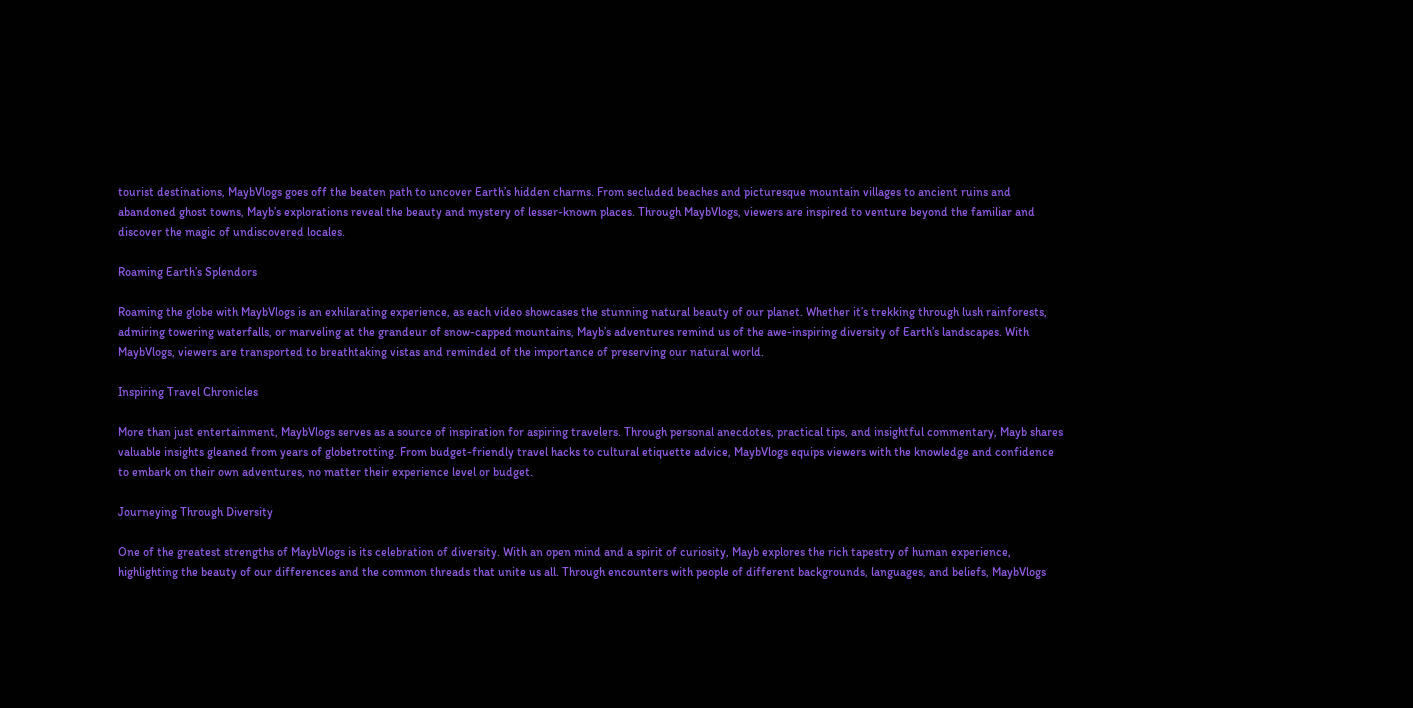tourist destinations, MaybVlogs goes off the beaten path to uncover Earth’s hidden charms. From secluded beaches and picturesque mountain villages to ancient ruins and abandoned ghost towns, Mayb’s explorations reveal the beauty and mystery of lesser-known places. Through MaybVlogs, viewers are inspired to venture beyond the familiar and discover the magic of undiscovered locales.

Roaming Earth’s Splendors

Roaming the globe with MaybVlogs is an exhilarating experience, as each video showcases the stunning natural beauty of our planet. Whether it’s trekking through lush rainforests, admiring towering waterfalls, or marveling at the grandeur of snow-capped mountains, Mayb’s adventures remind us of the awe-inspiring diversity of Earth’s landscapes. With MaybVlogs, viewers are transported to breathtaking vistas and reminded of the importance of preserving our natural world.

Inspiring Travel Chronicles

More than just entertainment, MaybVlogs serves as a source of inspiration for aspiring travelers. Through personal anecdotes, practical tips, and insightful commentary, Mayb shares valuable insights gleaned from years of globetrotting. From budget-friendly travel hacks to cultural etiquette advice, MaybVlogs equips viewers with the knowledge and confidence to embark on their own adventures, no matter their experience level or budget.

Journeying Through Diversity

One of the greatest strengths of MaybVlogs is its celebration of diversity. With an open mind and a spirit of curiosity, Mayb explores the rich tapestry of human experience, highlighting the beauty of our differences and the common threads that unite us all. Through encounters with people of different backgrounds, languages, and beliefs, MaybVlogs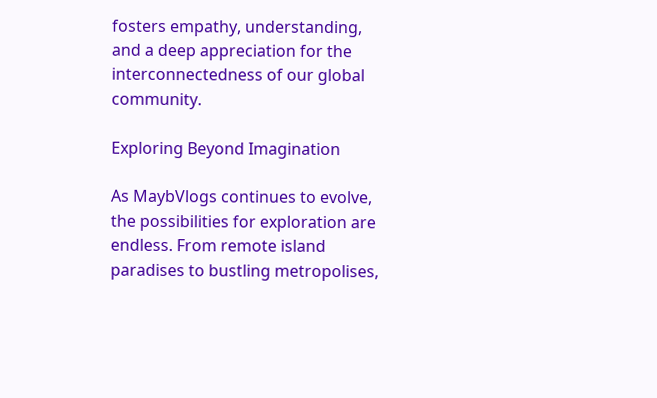fosters empathy, understanding, and a deep appreciation for the interconnectedness of our global community.

Exploring Beyond Imagination

As MaybVlogs continues to evolve, the possibilities for exploration are endless. From remote island paradises to bustling metropolises,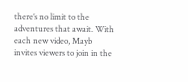there’s no limit to the adventures that await. With each new video, Mayb invites viewers to join in the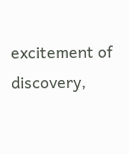excitement of discovery,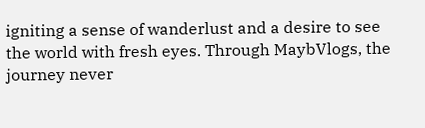igniting a sense of wanderlust and a desire to see the world with fresh eyes. Through MaybVlogs, the journey never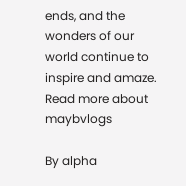ends, and the wonders of our world continue to inspire and amaze. Read more about maybvlogs

By alpha